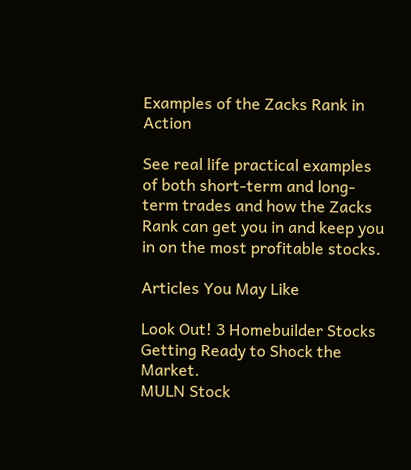Examples of the Zacks Rank in Action

See real life practical examples of both short-term and long-term trades and how the Zacks Rank can get you in and keep you in on the most profitable stocks.

Articles You May Like

Look Out! 3 Homebuilder Stocks Getting Ready to Shock the Market.
MULN Stock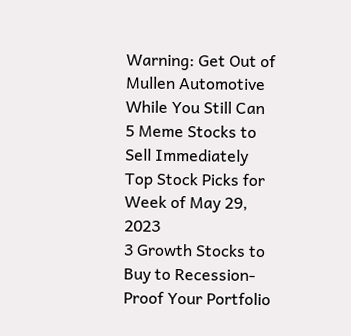Warning: Get Out of Mullen Automotive While You Still Can
5 Meme Stocks to Sell Immediately
Top Stock Picks for Week of May 29, 2023
3 Growth Stocks to Buy to Recession-Proof Your Portfolio